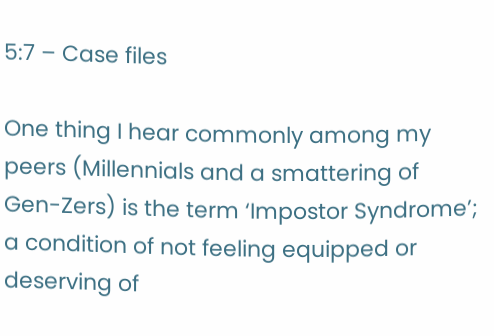5:7 – Case files

One thing I hear commonly among my peers (Millennials and a smattering of Gen-Zers) is the term ‘Impostor Syndrome’; a condition of not feeling equipped or deserving of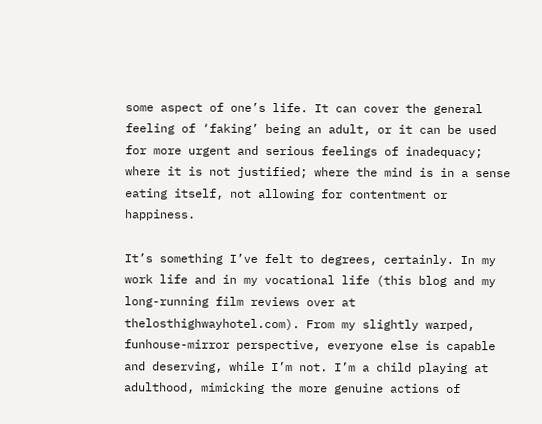some aspect of one’s life. It can cover the general feeling of ‘faking’ being an adult, or it can be used for more urgent and serious feelings of inadequacy; where it is not justified; where the mind is in a sense eating itself, not allowing for contentment or happiness.

It’s something I’ve felt to degrees, certainly. In my work life and in my vocational life (this blog and my long-running film reviews over at thelosthighwayhotel.com). From my slightly warped, funhouse-mirror perspective, everyone else is capable and deserving, while I’m not. I’m a child playing at adulthood, mimicking the more genuine actions of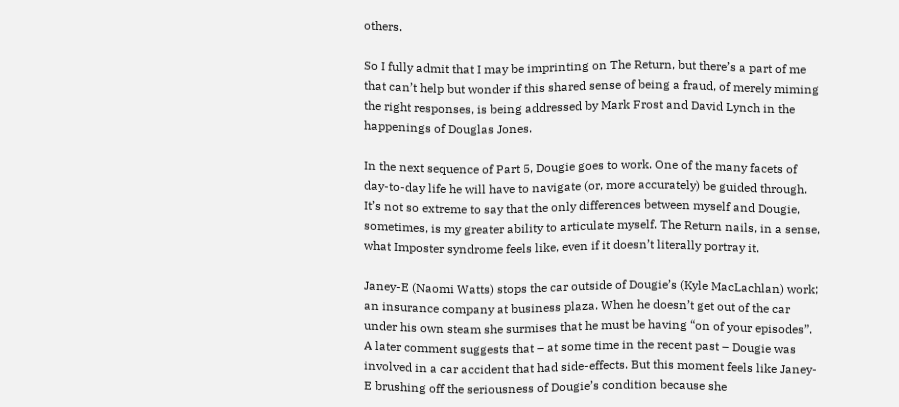others.

So I fully admit that I may be imprinting on The Return, but there’s a part of me that can’t help but wonder if this shared sense of being a fraud, of merely miming the right responses, is being addressed by Mark Frost and David Lynch in the happenings of Douglas Jones.

In the next sequence of Part 5, Dougie goes to work. One of the many facets of day-to-day life he will have to navigate (or, more accurately) be guided through. It’s not so extreme to say that the only differences between myself and Dougie, sometimes, is my greater ability to articulate myself. The Return nails, in a sense, what Imposter syndrome feels like, even if it doesn’t literally portray it.

Janey-E (Naomi Watts) stops the car outside of Dougie’s (Kyle MacLachlan) work; an insurance company at business plaza. When he doesn’t get out of the car under his own steam she surmises that he must be having “on of your episodes”. A later comment suggests that – at some time in the recent past – Dougie was involved in a car accident that had side-effects. But this moment feels like Janey-E brushing off the seriousness of Dougie’s condition because she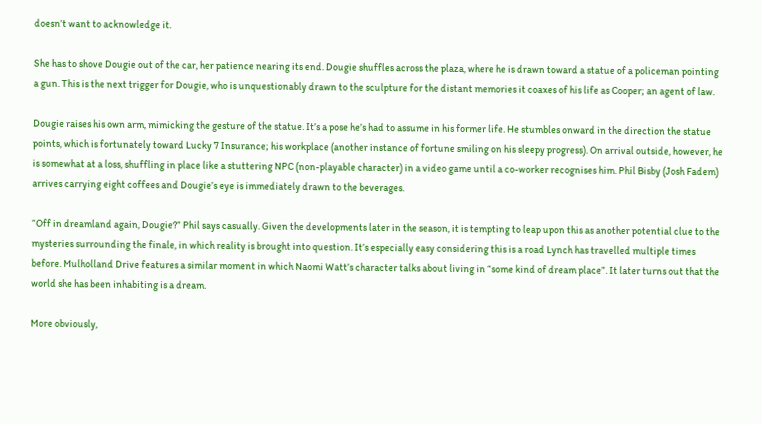doesn’t want to acknowledge it.

She has to shove Dougie out of the car, her patience nearing its end. Dougie shuffles across the plaza, where he is drawn toward a statue of a policeman pointing a gun. This is the next trigger for Dougie, who is unquestionably drawn to the sculpture for the distant memories it coaxes of his life as Cooper; an agent of law.

Dougie raises his own arm, mimicking the gesture of the statue. It’s a pose he’s had to assume in his former life. He stumbles onward in the direction the statue points, which is fortunately toward Lucky 7 Insurance; his workplace (another instance of fortune smiling on his sleepy progress). On arrival outside, however, he is somewhat at a loss, shuffling in place like a stuttering NPC (non-playable character) in a video game until a co-worker recognises him. Phil Bisby (Josh Fadem) arrives carrying eight coffees and Dougie’s eye is immediately drawn to the beverages.

“Off in dreamland again, Dougie?” Phil says casually. Given the developments later in the season, it is tempting to leap upon this as another potential clue to the mysteries surrounding the finale, in which reality is brought into question. It’s especially easy considering this is a road Lynch has travelled multiple times before. Mulholland Drive features a similar moment in which Naomi Watt’s character talks about living in “some kind of dream place”. It later turns out that the world she has been inhabiting is a dream.

More obviously,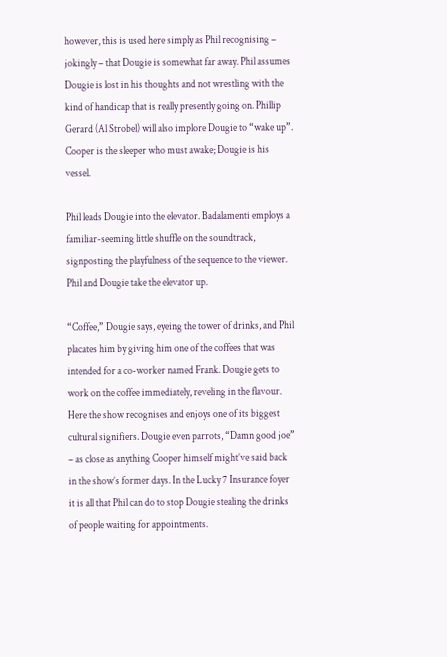however, this is used here simply as Phil recognising – jokingly – that Dougie is somewhat far away. Phil assumes Dougie is lost in his thoughts and not wrestling with the kind of handicap that is really presently going on. Phillip Gerard (Al Strobel) will also implore Dougie to “wake up”. Cooper is the sleeper who must awake; Dougie is his vessel.

Phil leads Dougie into the elevator. Badalamenti employs a familiar-seeming little shuffle on the soundtrack, signposting the playfulness of the sequence to the viewer. Phil and Dougie take the elevator up.

“Coffee,” Dougie says, eyeing the tower of drinks, and Phil placates him by giving him one of the coffees that was intended for a co-worker named Frank. Dougie gets to work on the coffee immediately, reveling in the flavour. Here the show recognises and enjoys one of its biggest cultural signifiers. Dougie even parrots, “Damn good joe” – as close as anything Cooper himself might’ve said back in the show’s former days. In the Lucky 7 Insurance foyer it is all that Phil can do to stop Dougie stealing the drinks of people waiting for appointments.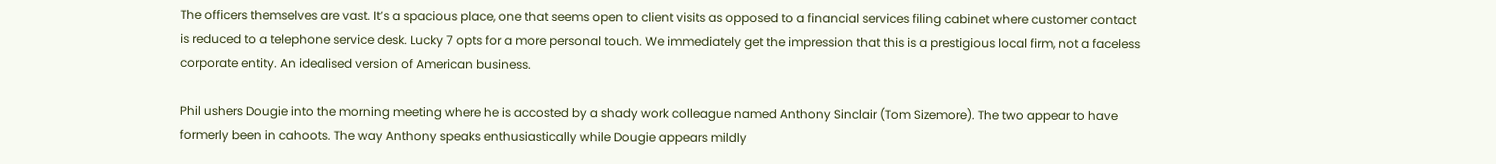The officers themselves are vast. It’s a spacious place, one that seems open to client visits as opposed to a financial services filing cabinet where customer contact is reduced to a telephone service desk. Lucky 7 opts for a more personal touch. We immediately get the impression that this is a prestigious local firm, not a faceless corporate entity. An idealised version of American business.

Phil ushers Dougie into the morning meeting where he is accosted by a shady work colleague named Anthony Sinclair (Tom Sizemore). The two appear to have formerly been in cahoots. The way Anthony speaks enthusiastically while Dougie appears mildly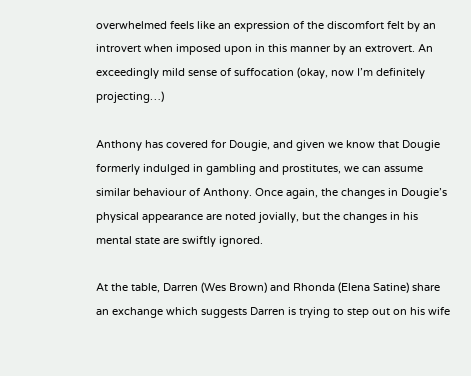overwhelmed feels like an expression of the discomfort felt by an introvert when imposed upon in this manner by an extrovert. An exceedingly mild sense of suffocation (okay, now I’m definitely projecting…)

Anthony has covered for Dougie, and given we know that Dougie formerly indulged in gambling and prostitutes, we can assume similar behaviour of Anthony. Once again, the changes in Dougie’s physical appearance are noted jovially, but the changes in his mental state are swiftly ignored.

At the table, Darren (Wes Brown) and Rhonda (Elena Satine) share an exchange which suggests Darren is trying to step out on his wife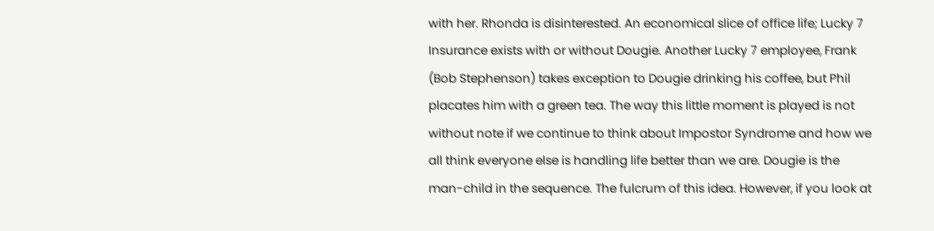with her. Rhonda is disinterested. An economical slice of office life; Lucky 7 Insurance exists with or without Dougie. Another Lucky 7 employee, Frank (Bob Stephenson) takes exception to Dougie drinking his coffee, but Phil placates him with a green tea. The way this little moment is played is not without note if we continue to think about Impostor Syndrome and how we all think everyone else is handling life better than we are. Dougie is the man-child in the sequence. The fulcrum of this idea. However, if you look at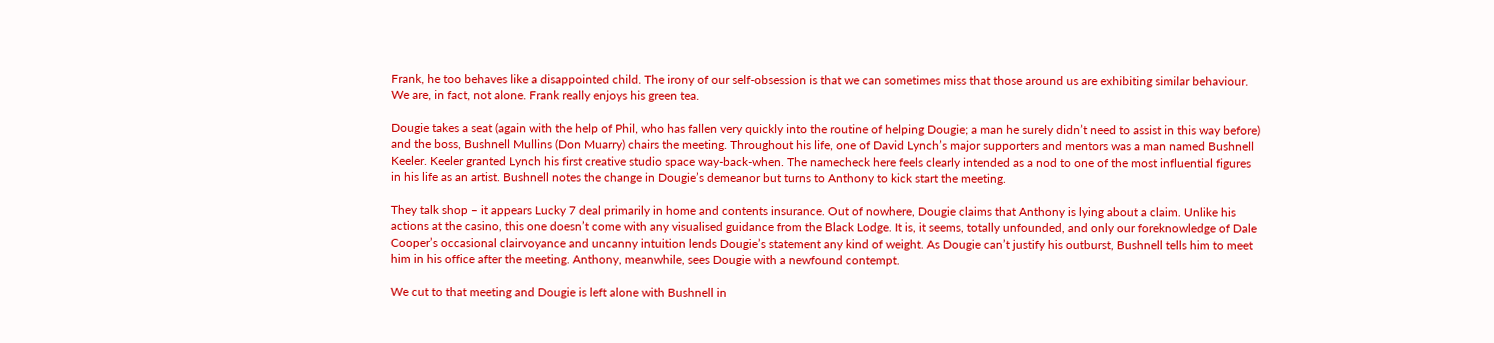Frank, he too behaves like a disappointed child. The irony of our self-obsession is that we can sometimes miss that those around us are exhibiting similar behaviour. We are, in fact, not alone. Frank really enjoys his green tea.

Dougie takes a seat (again with the help of Phil, who has fallen very quickly into the routine of helping Dougie; a man he surely didn’t need to assist in this way before) and the boss, Bushnell Mullins (Don Muarry) chairs the meeting. Throughout his life, one of David Lynch’s major supporters and mentors was a man named Bushnell Keeler. Keeler granted Lynch his first creative studio space way-back-when. The namecheck here feels clearly intended as a nod to one of the most influential figures in his life as an artist. Bushnell notes the change in Dougie’s demeanor but turns to Anthony to kick start the meeting.

They talk shop – it appears Lucky 7 deal primarily in home and contents insurance. Out of nowhere, Dougie claims that Anthony is lying about a claim. Unlike his actions at the casino, this one doesn’t come with any visualised guidance from the Black Lodge. It is, it seems, totally unfounded, and only our foreknowledge of Dale Cooper’s occasional clairvoyance and uncanny intuition lends Dougie’s statement any kind of weight. As Dougie can’t justify his outburst, Bushnell tells him to meet him in his office after the meeting. Anthony, meanwhile, sees Dougie with a newfound contempt.

We cut to that meeting and Dougie is left alone with Bushnell in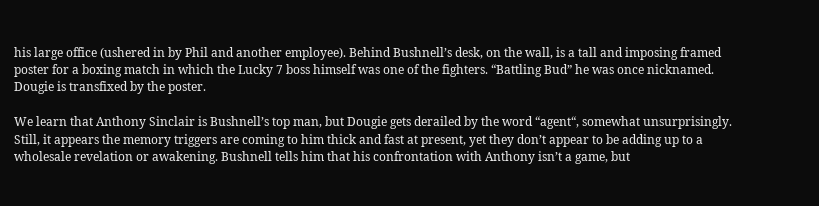his large office (ushered in by Phil and another employee). Behind Bushnell’s desk, on the wall, is a tall and imposing framed poster for a boxing match in which the Lucky 7 boss himself was one of the fighters. “Battling Bud” he was once nicknamed. Dougie is transfixed by the poster.

We learn that Anthony Sinclair is Bushnell’s top man, but Dougie gets derailed by the word “agent“, somewhat unsurprisingly. Still, it appears the memory triggers are coming to him thick and fast at present, yet they don’t appear to be adding up to a wholesale revelation or awakening. Bushnell tells him that his confrontation with Anthony isn’t a game, but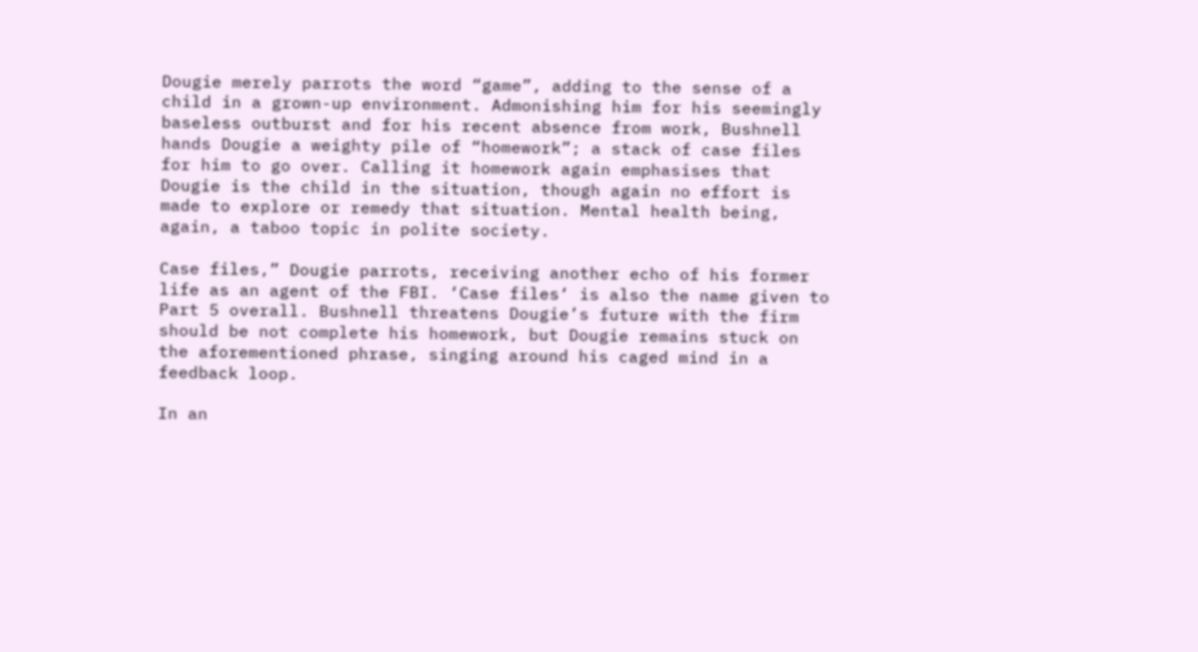Dougie merely parrots the word “game”, adding to the sense of a child in a grown-up environment. Admonishing him for his seemingly baseless outburst and for his recent absence from work, Bushnell hands Dougie a weighty pile of “homework”; a stack of case files for him to go over. Calling it homework again emphasises that Dougie is the child in the situation, though again no effort is made to explore or remedy that situation. Mental health being, again, a taboo topic in polite society.

Case files,” Dougie parrots, receiving another echo of his former life as an agent of the FBI. ‘Case files‘ is also the name given to Part 5 overall. Bushnell threatens Dougie’s future with the firm should be not complete his homework, but Dougie remains stuck on the aforementioned phrase, singing around his caged mind in a feedback loop.

In an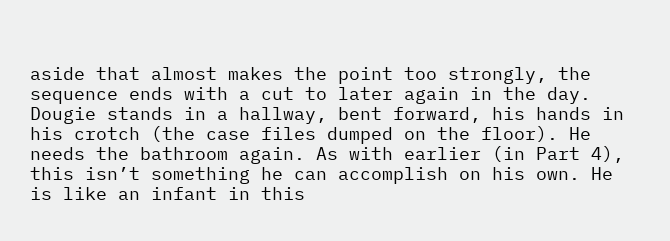aside that almost makes the point too strongly, the sequence ends with a cut to later again in the day. Dougie stands in a hallway, bent forward, his hands in his crotch (the case files dumped on the floor). He needs the bathroom again. As with earlier (in Part 4), this isn’t something he can accomplish on his own. He is like an infant in this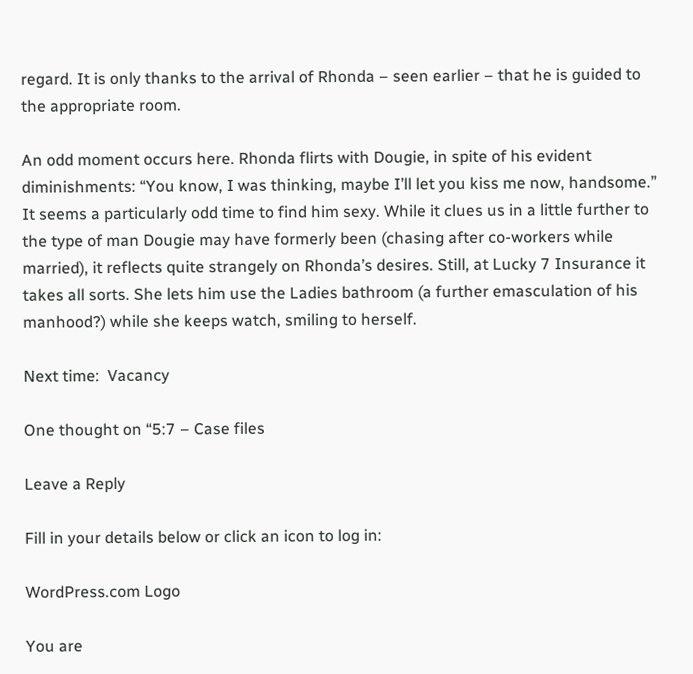regard. It is only thanks to the arrival of Rhonda – seen earlier – that he is guided to the appropriate room.

An odd moment occurs here. Rhonda flirts with Dougie, in spite of his evident diminishments: “You know, I was thinking, maybe I’ll let you kiss me now, handsome.” It seems a particularly odd time to find him sexy. While it clues us in a little further to the type of man Dougie may have formerly been (chasing after co-workers while married), it reflects quite strangely on Rhonda’s desires. Still, at Lucky 7 Insurance it takes all sorts. She lets him use the Ladies bathroom (a further emasculation of his manhood?) while she keeps watch, smiling to herself.

Next time:  Vacancy

One thought on “5:7 – Case files

Leave a Reply

Fill in your details below or click an icon to log in:

WordPress.com Logo

You are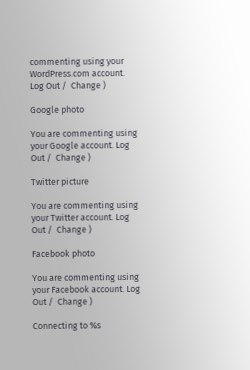commenting using your WordPress.com account. Log Out /  Change )

Google photo

You are commenting using your Google account. Log Out /  Change )

Twitter picture

You are commenting using your Twitter account. Log Out /  Change )

Facebook photo

You are commenting using your Facebook account. Log Out /  Change )

Connecting to %s